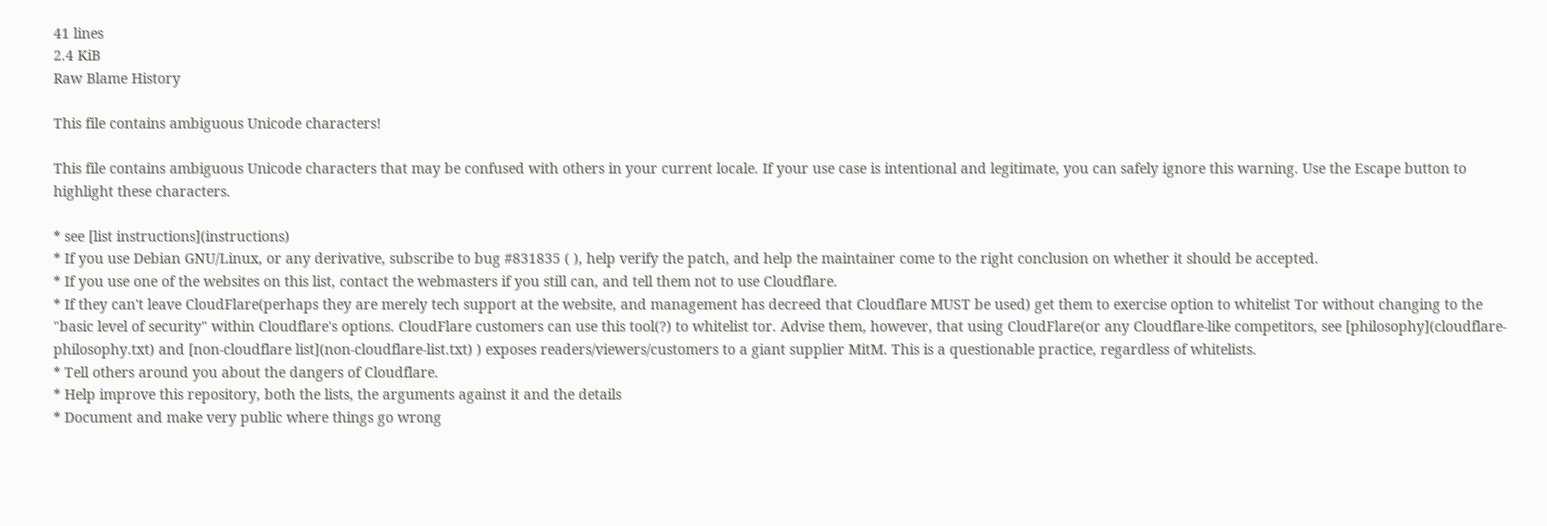41 lines
2.4 KiB
Raw Blame History

This file contains ambiguous Unicode characters!

This file contains ambiguous Unicode characters that may be confused with others in your current locale. If your use case is intentional and legitimate, you can safely ignore this warning. Use the Escape button to highlight these characters.

* see [list instructions](instructions)
* If you use Debian GNU/Linux, or any derivative, subscribe to bug #831835 ( ), help verify the patch, and help the maintainer come to the right conclusion on whether it should be accepted.
* If you use one of the websites on this list, contact the webmasters if you still can, and tell them not to use Cloudflare.
* If they can't leave CloudFlare(perhaps they are merely tech support at the website, and management has decreed that Cloudflare MUST be used) get them to exercise option to whitelist Tor without changing to the "basic level of security" within Cloudflare's options. CloudFlare customers can use this tool(?) to whitelist tor. Advise them, however, that using CloudFlare(or any Cloudflare-like competitors, see [philosophy](cloudflare-philosophy.txt) and [non-cloudflare list](non-cloudflare-list.txt) ) exposes readers/viewers/customers to a giant supplier MitM. This is a questionable practice, regardless of whitelists.
* Tell others around you about the dangers of Cloudflare.
* Help improve this repository, both the lists, the arguments against it and the details
* Document and make very public where things go wrong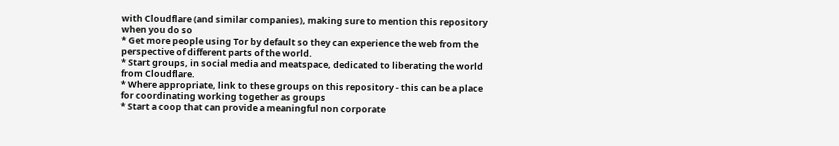with Cloudflare (and similar companies), making sure to mention this repository when you do so
* Get more people using Tor by default so they can experience the web from the perspective of different parts of the world.
* Start groups, in social media and meatspace, dedicated to liberating the world from Cloudflare.
* Where appropriate, link to these groups on this repository - this can be a place for coordinating working together as groups
* Start a coop that can provide a meaningful non corporate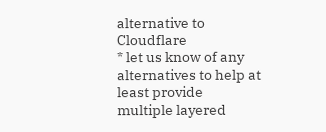alternative to Cloudflare
* let us know of any alternatives to help at least provide multiple layered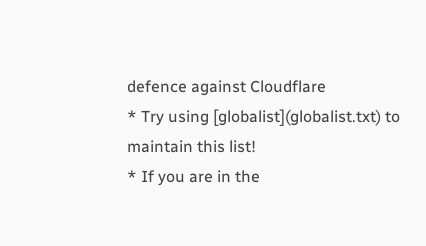defence against Cloudflare
* Try using [globalist](globalist.txt) to maintain this list!
* If you are in the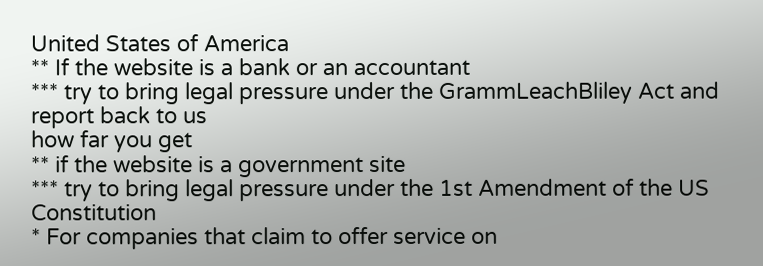United States of America
** If the website is a bank or an accountant
*** try to bring legal pressure under the GrammLeachBliley Act and report back to us
how far you get
** if the website is a government site
*** try to bring legal pressure under the 1st Amendment of the US Constitution
* For companies that claim to offer service on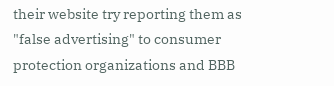their website try reporting them as "false advertising" to consumer protection organizations and BBB